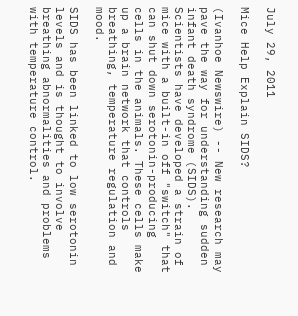July 29, 2011

Mice Help Explain SIDS?

(Ivanhoe Newswire) -- New research may pave the way for understanding sudden infant death syndrome (SIDS). Scientists have developed a strain of mice with a built-in off "switch" that can shut down serotonin-producing cells in the animals. These cells make up a brain network that controls breathing, temperature regulation and mood.

SIDS has been linked to low serotonin levels and is thought to involve breathing abnormalities and problems with temperature control.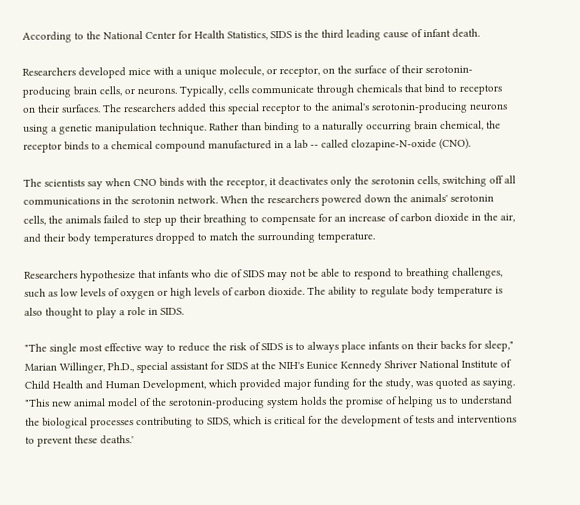According to the National Center for Health Statistics, SIDS is the third leading cause of infant death.

Researchers developed mice with a unique molecule, or receptor, on the surface of their serotonin-producing brain cells, or neurons. Typically, cells communicate through chemicals that bind to receptors on their surfaces. The researchers added this special receptor to the animal's serotonin-producing neurons using a genetic manipulation technique. Rather than binding to a naturally occurring brain chemical, the receptor binds to a chemical compound manufactured in a lab -- called clozapine-N-oxide (CNO).

The scientists say when CNO binds with the receptor, it deactivates only the serotonin cells, switching off all communications in the serotonin network. When the researchers powered down the animals' serotonin cells, the animals failed to step up their breathing to compensate for an increase of carbon dioxide in the air, and their body temperatures dropped to match the surrounding temperature.

Researchers hypothesize that infants who die of SIDS may not be able to respond to breathing challenges, such as low levels of oxygen or high levels of carbon dioxide. The ability to regulate body temperature is also thought to play a role in SIDS.

"The single most effective way to reduce the risk of SIDS is to always place infants on their backs for sleep," Marian Willinger, Ph.D., special assistant for SIDS at the NIH's Eunice Kennedy Shriver National Institute of Child Health and Human Development, which provided major funding for the study, was quoted as saying. "This new animal model of the serotonin-producing system holds the promise of helping us to understand the biological processes contributing to SIDS, which is critical for the development of tests and interventions to prevent these deaths.'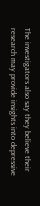The investigators also say they believe their research may provide insights into depressive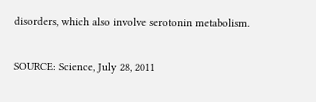disorders, which also involve serotonin metabolism.

SOURCE: Science, July 28, 2011